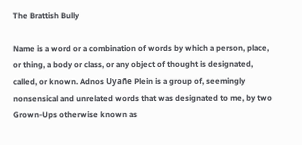The Brattish Bully

Name is a word or a combination of words by which a person, place, or thing, a body or class, or any object of thought is designated, called, or known. Adnos Uyañe Plein is a group of, seemingly nonsensical and unrelated words that was designated to me, by two Grown-Ups otherwise known as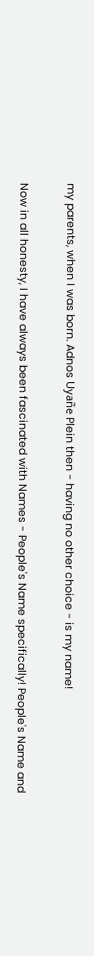my parents, when I was born. Adnos Uyañe Plein then - having no other choice - is my name!

Now in all honesty, I have always been fascinated with Names - People's Name specifically! People's Name and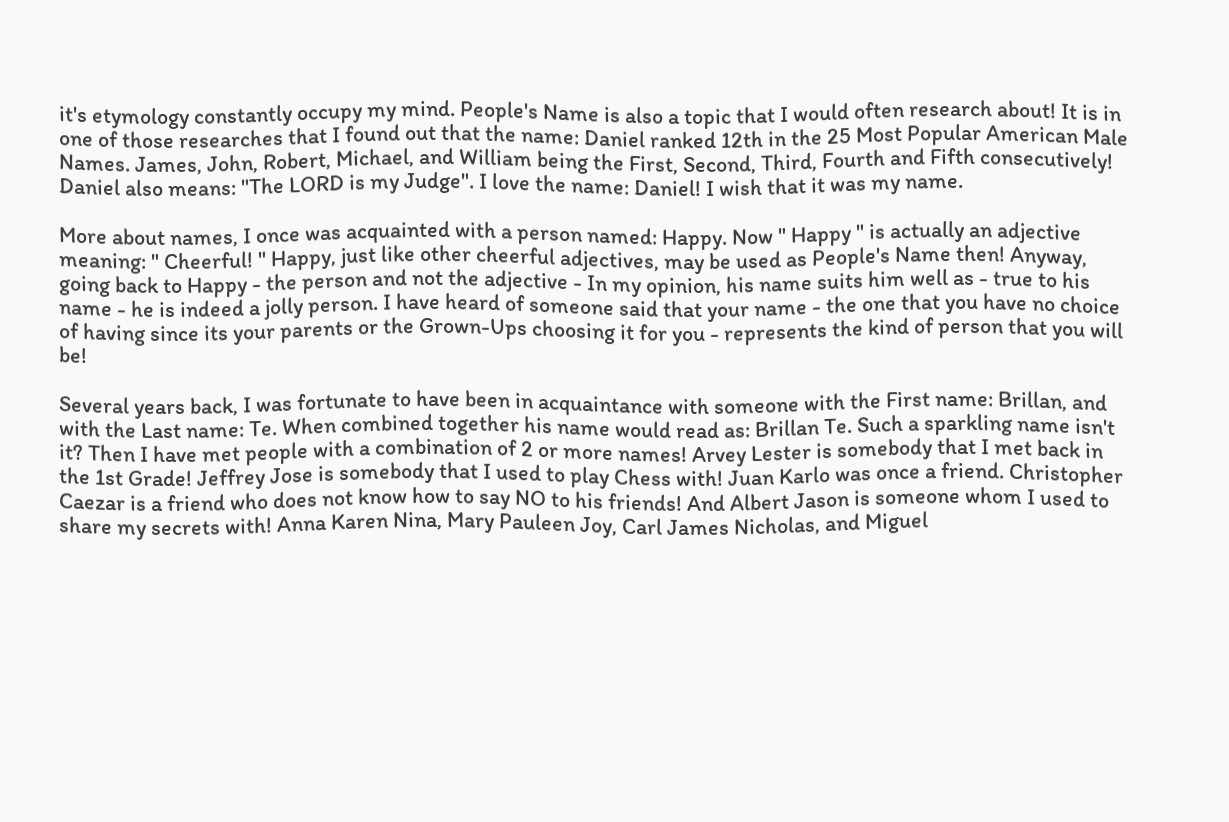it's etymology constantly occupy my mind. People's Name is also a topic that I would often research about! It is in one of those researches that I found out that the name: Daniel ranked 12th in the 25 Most Popular American Male Names. James, John, Robert, Michael, and William being the First, Second, Third, Fourth and Fifth consecutively! Daniel also means: "The LORD is my Judge". I love the name: Daniel! I wish that it was my name.

More about names, I once was acquainted with a person named: Happy. Now " Happy " is actually an adjective meaning: " Cheerful! " Happy, just like other cheerful adjectives, may be used as People's Name then! Anyway, going back to Happy - the person and not the adjective - In my opinion, his name suits him well as - true to his name - he is indeed a jolly person. I have heard of someone said that your name - the one that you have no choice of having since its your parents or the Grown-Ups choosing it for you - represents the kind of person that you will be!

Several years back, I was fortunate to have been in acquaintance with someone with the First name: Brillan, and with the Last name: Te. When combined together his name would read as: Brillan Te. Such a sparkling name isn't it? Then I have met people with a combination of 2 or more names! Arvey Lester is somebody that I met back in the 1st Grade! Jeffrey Jose is somebody that I used to play Chess with! Juan Karlo was once a friend. Christopher Caezar is a friend who does not know how to say NO to his friends! And Albert Jason is someone whom I used to share my secrets with! Anna Karen Nina, Mary Pauleen Joy, Carl James Nicholas, and Miguel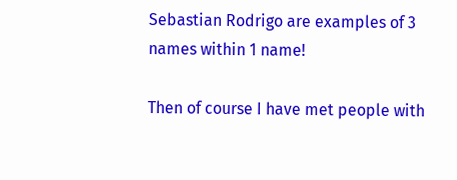Sebastian Rodrigo are examples of 3 names within 1 name!

Then of course I have met people with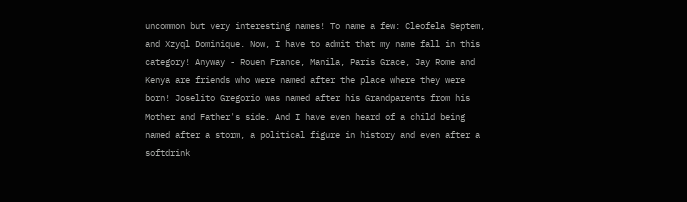uncommon but very interesting names! To name a few: Cleofela Septem, and Xzyql Dominique. Now, I have to admit that my name fall in this category! Anyway - Rouen France, Manila, Paris Grace, Jay Rome and Kenya are friends who were named after the place where they were born! Joselito Gregorio was named after his Grandparents from his Mother and Father's side. And I have even heard of a child being named after a storm, a political figure in history and even after a softdrink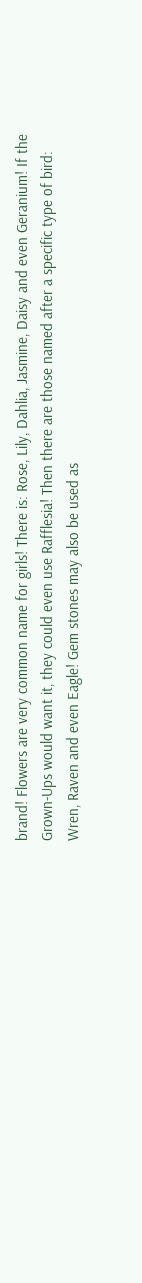brand! Flowers are very common name for girls! There is: Rose, Lily, Dahlia, Jasmine, Daisy and even Geranium! If the Grown-Ups would want it, they could even use Rafflesia! Then there are those named after a specific type of bird: Wren, Raven and even Eagle! Gem stones may also be used as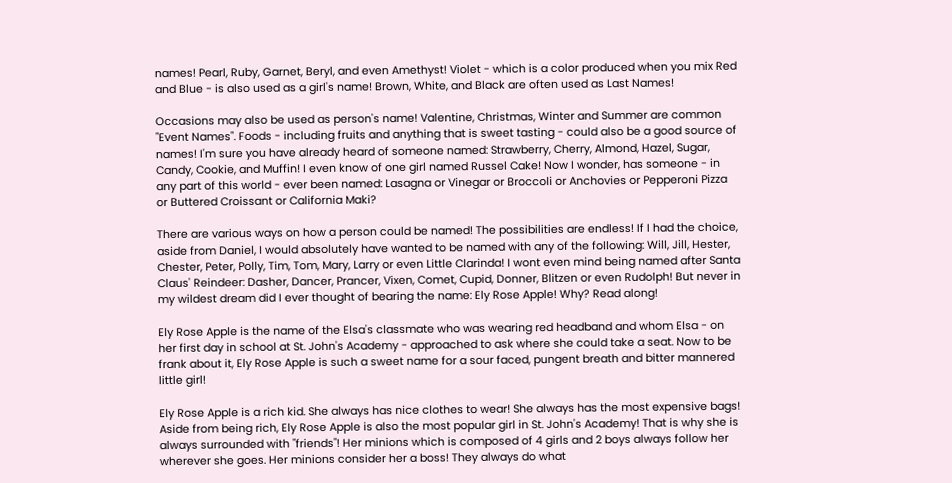names! Pearl, Ruby, Garnet, Beryl, and even Amethyst! Violet - which is a color produced when you mix Red and Blue - is also used as a girl's name! Brown, White, and Black are often used as Last Names!

Occasions may also be used as person's name! Valentine, Christmas, Winter and Summer are common "Event Names". Foods - including fruits and anything that is sweet tasting - could also be a good source of names! I'm sure you have already heard of someone named: Strawberry, Cherry, Almond, Hazel, Sugar, Candy, Cookie, and Muffin! I even know of one girl named Russel Cake! Now I wonder, has someone - in any part of this world - ever been named: Lasagna or Vinegar or Broccoli or Anchovies or Pepperoni Pizza or Buttered Croissant or California Maki?

There are various ways on how a person could be named! The possibilities are endless! If I had the choice, aside from Daniel, I would absolutely have wanted to be named with any of the following: Will, Jill, Hester, Chester, Peter, Polly, Tim, Tom, Mary, Larry or even Little Clarinda! I wont even mind being named after Santa Claus' Reindeer: Dasher, Dancer, Prancer, Vixen, Comet, Cupid, Donner, Blitzen or even Rudolph! But never in my wildest dream did I ever thought of bearing the name: Ely Rose Apple! Why? Read along!

Ely Rose Apple is the name of the Elsa's classmate who was wearing red headband and whom Elsa - on her first day in school at St. John's Academy - approached to ask where she could take a seat. Now to be frank about it, Ely Rose Apple is such a sweet name for a sour faced, pungent breath and bitter mannered little girl!

Ely Rose Apple is a rich kid. She always has nice clothes to wear! She always has the most expensive bags! Aside from being rich, Ely Rose Apple is also the most popular girl in St. John's Academy! That is why she is always surrounded with "friends"! Her minions which is composed of 4 girls and 2 boys always follow her wherever she goes. Her minions consider her a boss! They always do what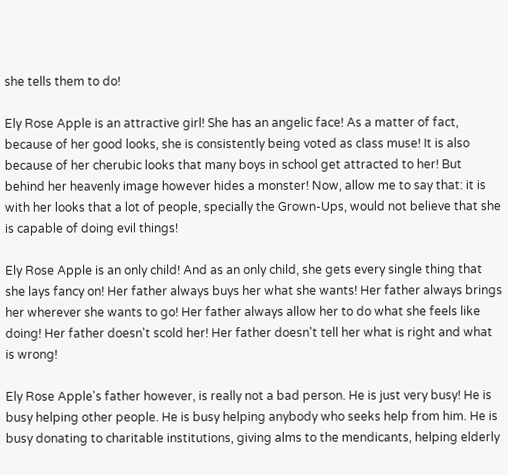she tells them to do!

Ely Rose Apple is an attractive girl! She has an angelic face! As a matter of fact, because of her good looks, she is consistently being voted as class muse! It is also because of her cherubic looks that many boys in school get attracted to her! But behind her heavenly image however hides a monster! Now, allow me to say that: it is with her looks that a lot of people, specially the Grown-Ups, would not believe that she is capable of doing evil things!

Ely Rose Apple is an only child! And as an only child, she gets every single thing that she lays fancy on! Her father always buys her what she wants! Her father always brings her wherever she wants to go! Her father always allow her to do what she feels like doing! Her father doesn't scold her! Her father doesn't tell her what is right and what is wrong!

Ely Rose Apple's father however, is really not a bad person. He is just very busy! He is busy helping other people. He is busy helping anybody who seeks help from him. He is busy donating to charitable institutions, giving alms to the mendicants, helping elderly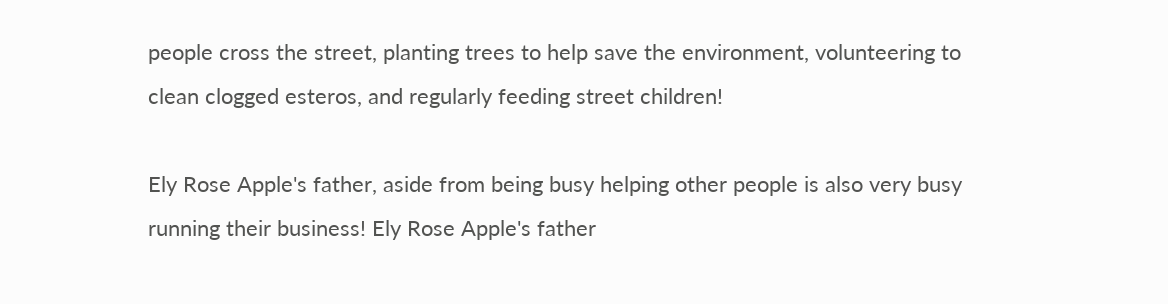people cross the street, planting trees to help save the environment, volunteering to clean clogged esteros, and regularly feeding street children!

Ely Rose Apple's father, aside from being busy helping other people is also very busy running their business! Ely Rose Apple's father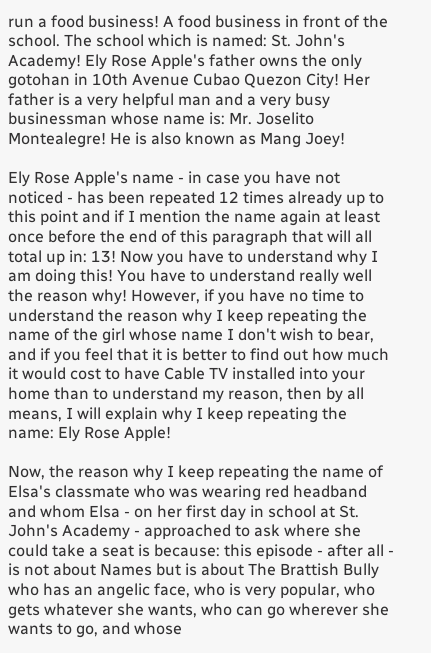run a food business! A food business in front of the school. The school which is named: St. John's Academy! Ely Rose Apple's father owns the only gotohan in 10th Avenue Cubao Quezon City! Her father is a very helpful man and a very busy businessman whose name is: Mr. Joselito Montealegre! He is also known as Mang Joey!

Ely Rose Apple's name - in case you have not noticed - has been repeated 12 times already up to this point and if I mention the name again at least once before the end of this paragraph that will all total up in: 13! Now you have to understand why I am doing this! You have to understand really well the reason why! However, if you have no time to understand the reason why I keep repeating the name of the girl whose name I don't wish to bear, and if you feel that it is better to find out how much it would cost to have Cable TV installed into your home than to understand my reason, then by all means, I will explain why I keep repeating the name: Ely Rose Apple!

Now, the reason why I keep repeating the name of Elsa's classmate who was wearing red headband and whom Elsa - on her first day in school at St. John's Academy - approached to ask where she could take a seat is because: this episode - after all - is not about Names but is about The Brattish Bully who has an angelic face, who is very popular, who gets whatever she wants, who can go wherever she wants to go, and whose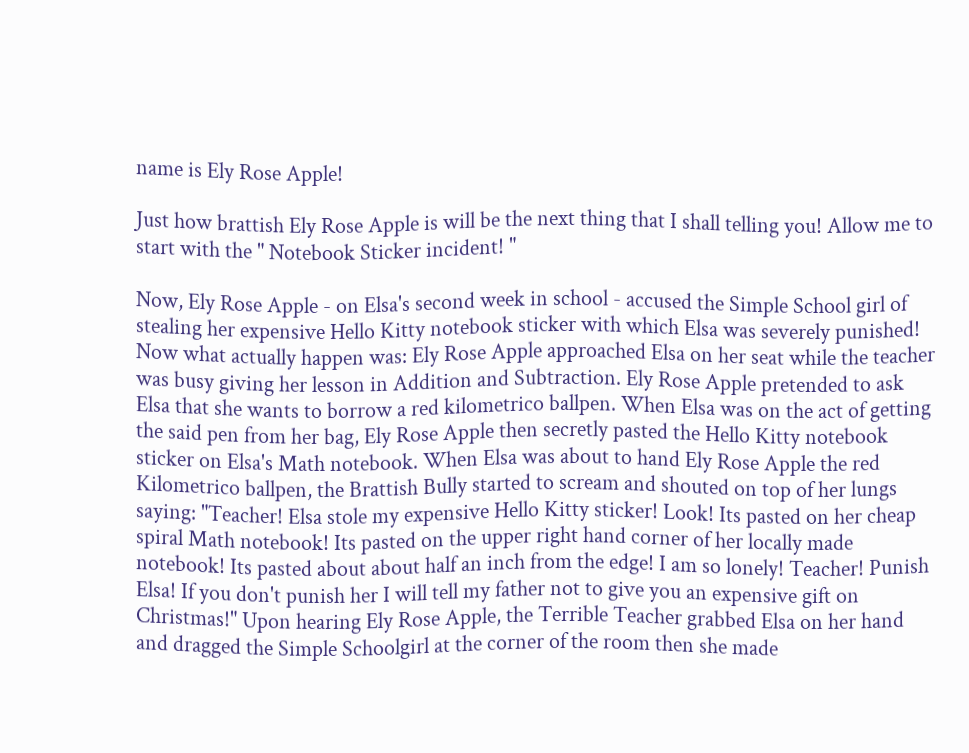name is Ely Rose Apple!

Just how brattish Ely Rose Apple is will be the next thing that I shall telling you! Allow me to start with the " Notebook Sticker incident! "

Now, Ely Rose Apple - on Elsa's second week in school - accused the Simple School girl of stealing her expensive Hello Kitty notebook sticker with which Elsa was severely punished! Now what actually happen was: Ely Rose Apple approached Elsa on her seat while the teacher was busy giving her lesson in Addition and Subtraction. Ely Rose Apple pretended to ask Elsa that she wants to borrow a red kilometrico ballpen. When Elsa was on the act of getting the said pen from her bag, Ely Rose Apple then secretly pasted the Hello Kitty notebook sticker on Elsa's Math notebook. When Elsa was about to hand Ely Rose Apple the red Kilometrico ballpen, the Brattish Bully started to scream and shouted on top of her lungs saying: "Teacher! Elsa stole my expensive Hello Kitty sticker! Look! Its pasted on her cheap spiral Math notebook! Its pasted on the upper right hand corner of her locally made notebook! Its pasted about about half an inch from the edge! I am so lonely! Teacher! Punish Elsa! If you don't punish her I will tell my father not to give you an expensive gift on Christmas!" Upon hearing Ely Rose Apple, the Terrible Teacher grabbed Elsa on her hand and dragged the Simple Schoolgirl at the corner of the room then she made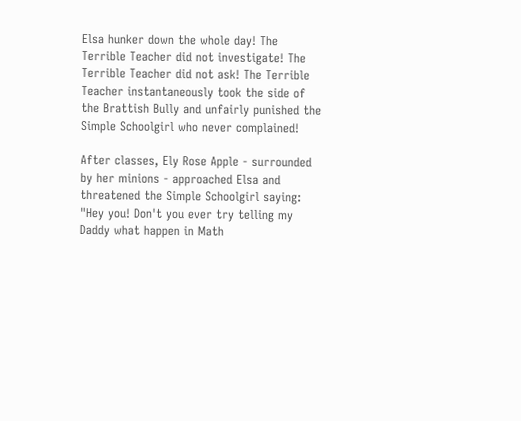Elsa hunker down the whole day! The Terrible Teacher did not investigate! The Terrible Teacher did not ask! The Terrible Teacher instantaneously took the side of the Brattish Bully and unfairly punished the Simple Schoolgirl who never complained!

After classes, Ely Rose Apple - surrounded by her minions - approached Elsa and threatened the Simple Schoolgirl saying: "Hey you! Don't you ever try telling my Daddy what happen in Math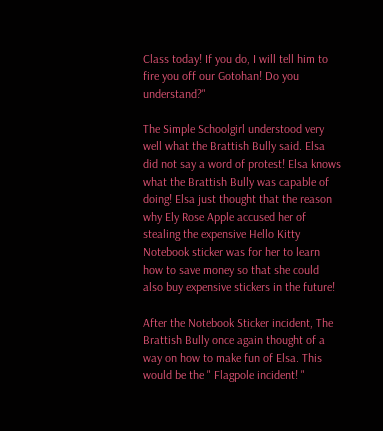Class today! If you do, I will tell him to fire you off our Gotohan! Do you understand?"

The Simple Schoolgirl understood very well what the Brattish Bully said. Elsa did not say a word of protest! Elsa knows what the Brattish Bully was capable of doing! Elsa just thought that the reason why Ely Rose Apple accused her of stealing the expensive Hello Kitty Notebook sticker was for her to learn how to save money so that she could also buy expensive stickers in the future!

After the Notebook Sticker incident, The Brattish Bully once again thought of a way on how to make fun of Elsa. This would be the " Flagpole incident! "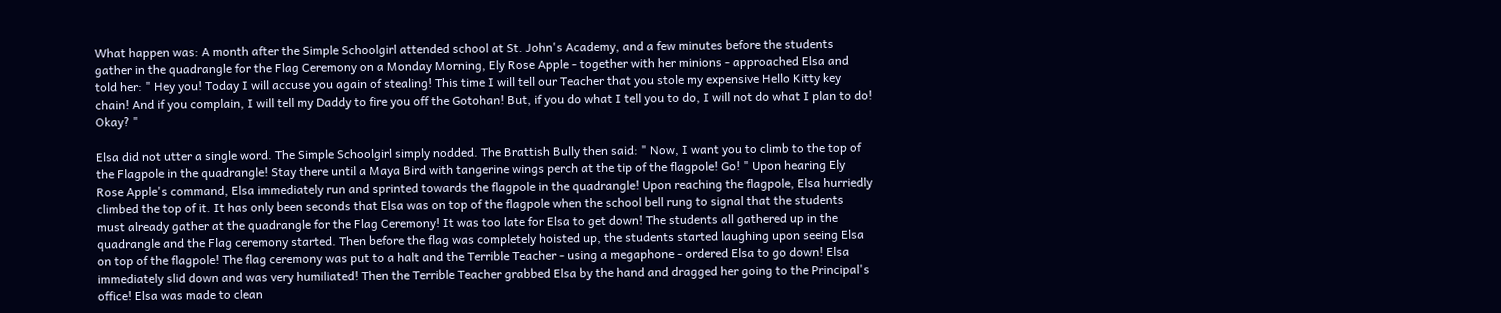What happen was: A month after the Simple Schoolgirl attended school at St. John's Academy, and a few minutes before the students gather in the quadrangle for the Flag Ceremony on a Monday Morning, Ely Rose Apple - together with her minions - approached Elsa and told her: " Hey you! Today I will accuse you again of stealing! This time I will tell our Teacher that you stole my expensive Hello Kitty key chain! And if you complain, I will tell my Daddy to fire you off the Gotohan! But, if you do what I tell you to do, I will not do what I plan to do! Okay? "

Elsa did not utter a single word. The Simple Schoolgirl simply nodded. The Brattish Bully then said: " Now, I want you to climb to the top of the Flagpole in the quadrangle! Stay there until a Maya Bird with tangerine wings perch at the tip of the flagpole! Go! " Upon hearing Ely Rose Apple's command, Elsa immediately run and sprinted towards the flagpole in the quadrangle! Upon reaching the flagpole, Elsa hurriedly climbed the top of it. It has only been seconds that Elsa was on top of the flagpole when the school bell rung to signal that the students must already gather at the quadrangle for the Flag Ceremony! It was too late for Elsa to get down! The students all gathered up in the quadrangle and the Flag ceremony started. Then before the flag was completely hoisted up, the students started laughing upon seeing Elsa on top of the flagpole! The flag ceremony was put to a halt and the Terrible Teacher - using a megaphone - ordered Elsa to go down! Elsa immediately slid down and was very humiliated! Then the Terrible Teacher grabbed Elsa by the hand and dragged her going to the Principal's office! Elsa was made to clean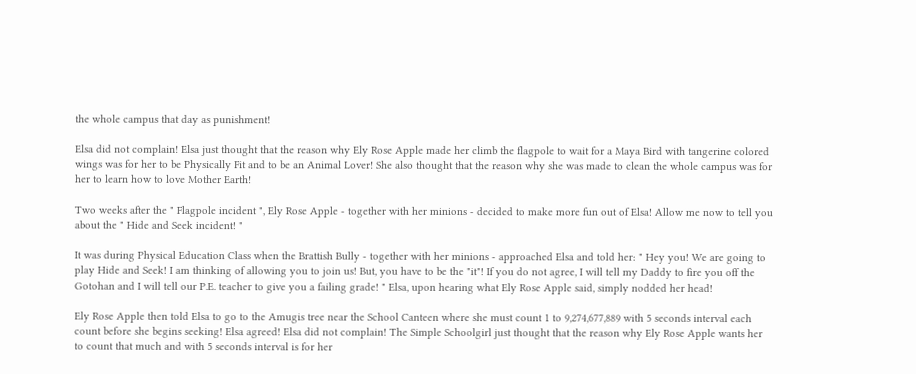the whole campus that day as punishment!

Elsa did not complain! Elsa just thought that the reason why Ely Rose Apple made her climb the flagpole to wait for a Maya Bird with tangerine colored wings was for her to be Physically Fit and to be an Animal Lover! She also thought that the reason why she was made to clean the whole campus was for her to learn how to love Mother Earth!

Two weeks after the " Flagpole incident ", Ely Rose Apple - together with her minions - decided to make more fun out of Elsa! Allow me now to tell you about the " Hide and Seek incident! "

It was during Physical Education Class when the Brattish Bully - together with her minions - approached Elsa and told her: " Hey you! We are going to play Hide and Seek! I am thinking of allowing you to join us! But, you have to be the "it"! If you do not agree, I will tell my Daddy to fire you off the Gotohan and I will tell our P.E. teacher to give you a failing grade! " Elsa, upon hearing what Ely Rose Apple said, simply nodded her head!

Ely Rose Apple then told Elsa to go to the Amugis tree near the School Canteen where she must count 1 to 9,274,677,889 with 5 seconds interval each count before she begins seeking! Elsa agreed! Elsa did not complain! The Simple Schoolgirl just thought that the reason why Ely Rose Apple wants her to count that much and with 5 seconds interval is for her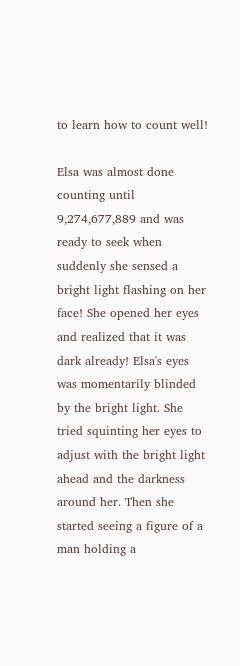to learn how to count well!

Elsa was almost done counting until 9,274,677,889 and was ready to seek when suddenly she sensed a bright light flashing on her face! She opened her eyes and realized that it was dark already! Elsa's eyes was momentarily blinded by the bright light. She tried squinting her eyes to adjust with the bright light ahead and the darkness around her. Then she started seeing a figure of a man holding a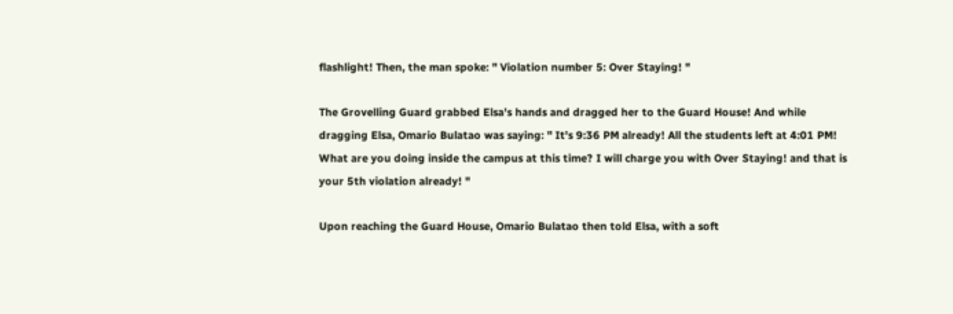flashlight! Then, the man spoke: " Violation number 5: Over Staying! "

The Grovelling Guard grabbed Elsa's hands and dragged her to the Guard House! And while dragging Elsa, Omario Bulatao was saying: " It's 9:36 PM already! All the students left at 4:01 PM! What are you doing inside the campus at this time? I will charge you with Over Staying! and that is your 5th violation already! "

Upon reaching the Guard House, Omario Bulatao then told Elsa, with a soft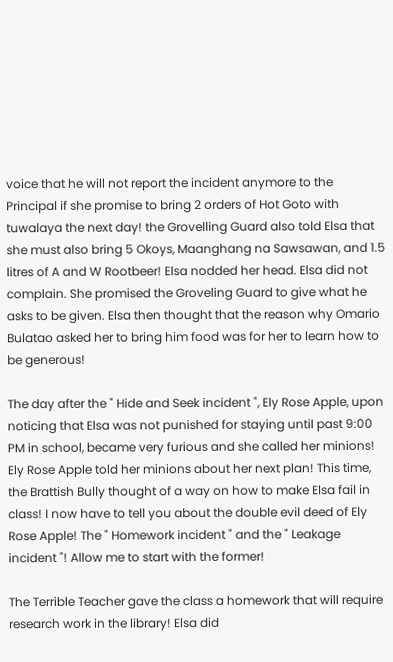voice that he will not report the incident anymore to the Principal if she promise to bring 2 orders of Hot Goto with tuwalaya the next day! the Grovelling Guard also told Elsa that she must also bring 5 Okoys, Maanghang na Sawsawan, and 1.5 litres of A and W Rootbeer! Elsa nodded her head. Elsa did not complain. She promised the Groveling Guard to give what he asks to be given. Elsa then thought that the reason why Omario Bulatao asked her to bring him food was for her to learn how to be generous!

The day after the " Hide and Seek incident ", Ely Rose Apple, upon noticing that Elsa was not punished for staying until past 9:00 PM in school, became very furious and she called her minions! Ely Rose Apple told her minions about her next plan! This time, the Brattish Bully thought of a way on how to make Elsa fail in class! I now have to tell you about the double evil deed of Ely Rose Apple! The " Homework incident " and the " Leakage incident "! Allow me to start with the former!

The Terrible Teacher gave the class a homework that will require research work in the library! Elsa did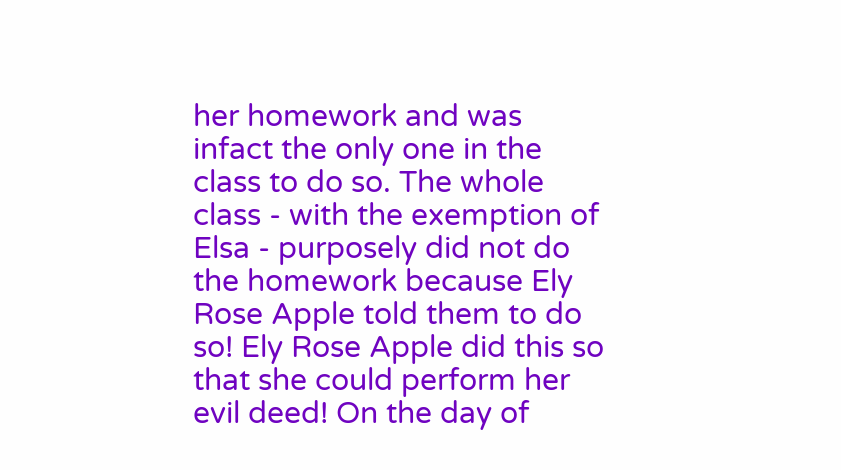her homework and was infact the only one in the class to do so. The whole class - with the exemption of Elsa - purposely did not do the homework because Ely Rose Apple told them to do so! Ely Rose Apple did this so that she could perform her evil deed! On the day of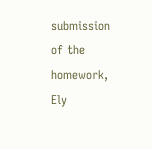submission of the homework, Ely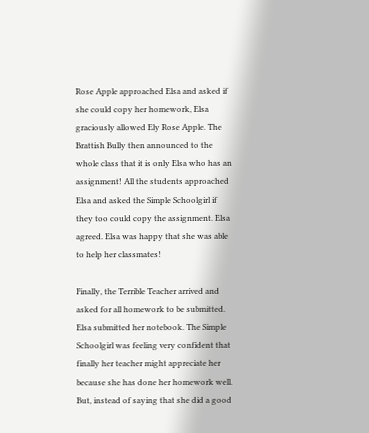Rose Apple approached Elsa and asked if she could copy her homework, Elsa graciously allowed Ely Rose Apple. The Brattish Bully then announced to the whole class that it is only Elsa who has an assignment! All the students approached Elsa and asked the Simple Schoolgirl if they too could copy the assignment. Elsa agreed. Elsa was happy that she was able to help her classmates!

Finally, the Terrible Teacher arrived and asked for all homework to be submitted. Elsa submitted her notebook. The Simple Schoolgirl was feeling very confident that finally her teacher might appreciate her because she has done her homework well. But, instead of saying that she did a good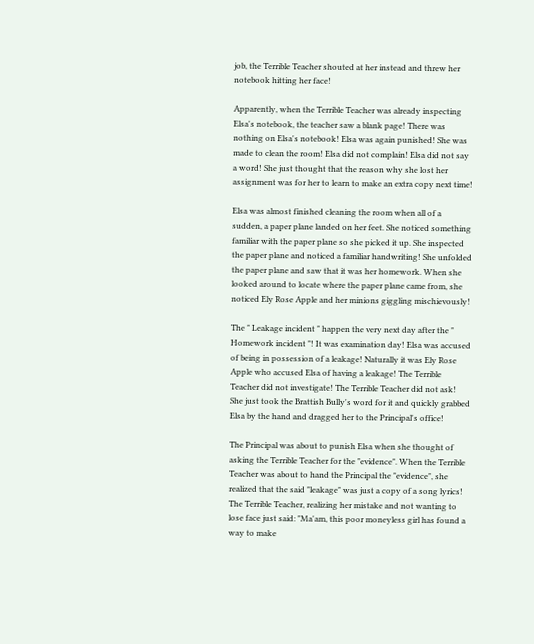job, the Terrible Teacher shouted at her instead and threw her notebook hitting her face!

Apparently, when the Terrible Teacher was already inspecting Elsa's notebook, the teacher saw a blank page! There was nothing on Elsa's notebook! Elsa was again punished! She was made to clean the room! Elsa did not complain! Elsa did not say a word! She just thought that the reason why she lost her assignment was for her to learn to make an extra copy next time!

Elsa was almost finished cleaning the room when all of a sudden, a paper plane landed on her feet. She noticed something familiar with the paper plane so she picked it up. She inspected the paper plane and noticed a familiar handwriting! She unfolded the paper plane and saw that it was her homework. When she looked around to locate where the paper plane came from, she noticed Ely Rose Apple and her minions giggling mischievously!

The " Leakage incident " happen the very next day after the " Homework incident "! It was examination day! Elsa was accused of being in possession of a leakage! Naturally it was Ely Rose Apple who accused Elsa of having a leakage! The Terrible Teacher did not investigate! The Terrible Teacher did not ask! She just took the Brattish Bully's word for it and quickly grabbed Elsa by the hand and dragged her to the Principal's office!

The Principal was about to punish Elsa when she thought of asking the Terrible Teacher for the "evidence". When the Terrible Teacher was about to hand the Principal the "evidence", she realized that the said "leakage" was just a copy of a song lyrics! The Terrible Teacher, realizing her mistake and not wanting to lose face just said: "Ma'am, this poor moneyless girl has found a way to make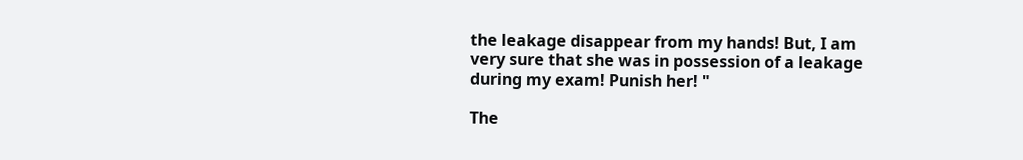the leakage disappear from my hands! But, I am very sure that she was in possession of a leakage during my exam! Punish her! "

The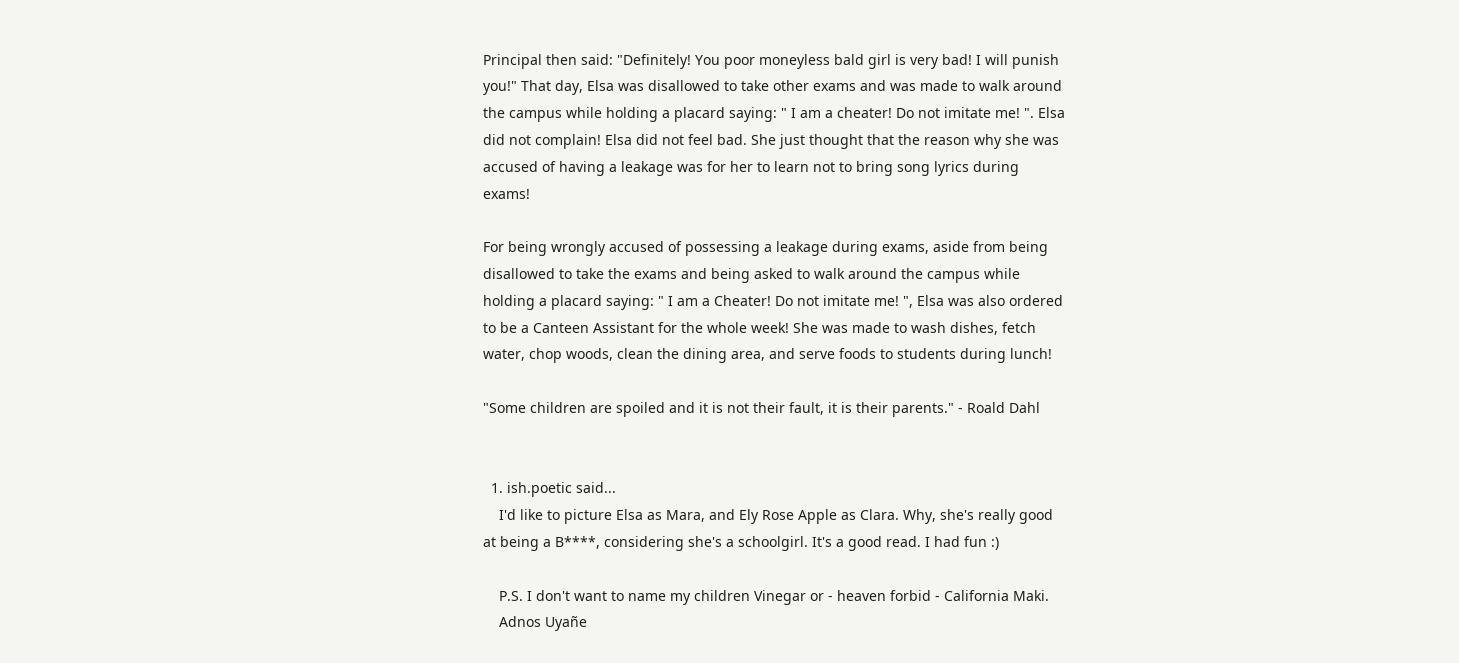Principal then said: "Definitely! You poor moneyless bald girl is very bad! I will punish you!" That day, Elsa was disallowed to take other exams and was made to walk around the campus while holding a placard saying: " I am a cheater! Do not imitate me! ". Elsa did not complain! Elsa did not feel bad. She just thought that the reason why she was accused of having a leakage was for her to learn not to bring song lyrics during exams!

For being wrongly accused of possessing a leakage during exams, aside from being disallowed to take the exams and being asked to walk around the campus while holding a placard saying: " I am a Cheater! Do not imitate me! ", Elsa was also ordered to be a Canteen Assistant for the whole week! She was made to wash dishes, fetch water, chop woods, clean the dining area, and serve foods to students during lunch!

"Some children are spoiled and it is not their fault, it is their parents." - Roald Dahl


  1. ish.poetic said...
    I'd like to picture Elsa as Mara, and Ely Rose Apple as Clara. Why, she's really good at being a B****, considering she's a schoolgirl. It's a good read. I had fun :)

    P.S. I don't want to name my children Vinegar or - heaven forbid - California Maki.
    Adnos Uyañe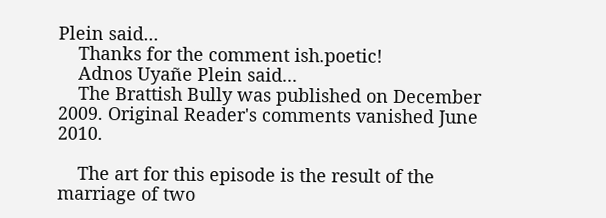Plein said...
    Thanks for the comment ish.poetic!
    Adnos Uyañe Plein said...
    The Brattish Bully was published on December 2009. Original Reader's comments vanished June 2010.

    The art for this episode is the result of the marriage of two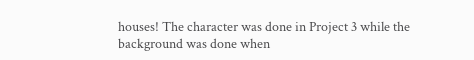houses! The character was done in Project 3 while the background was done when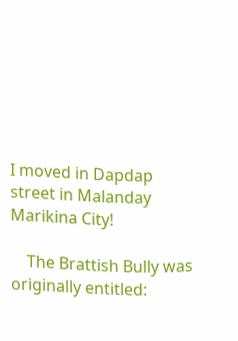I moved in Dapdap street in Malanday Marikina City!

    The Brattish Bully was originally entitled: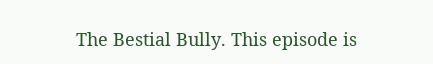The Bestial Bully. This episode is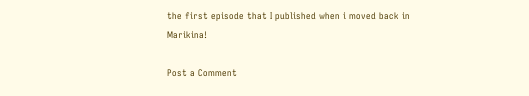the first episode that I published when i moved back in Marikina!

Post a Comment